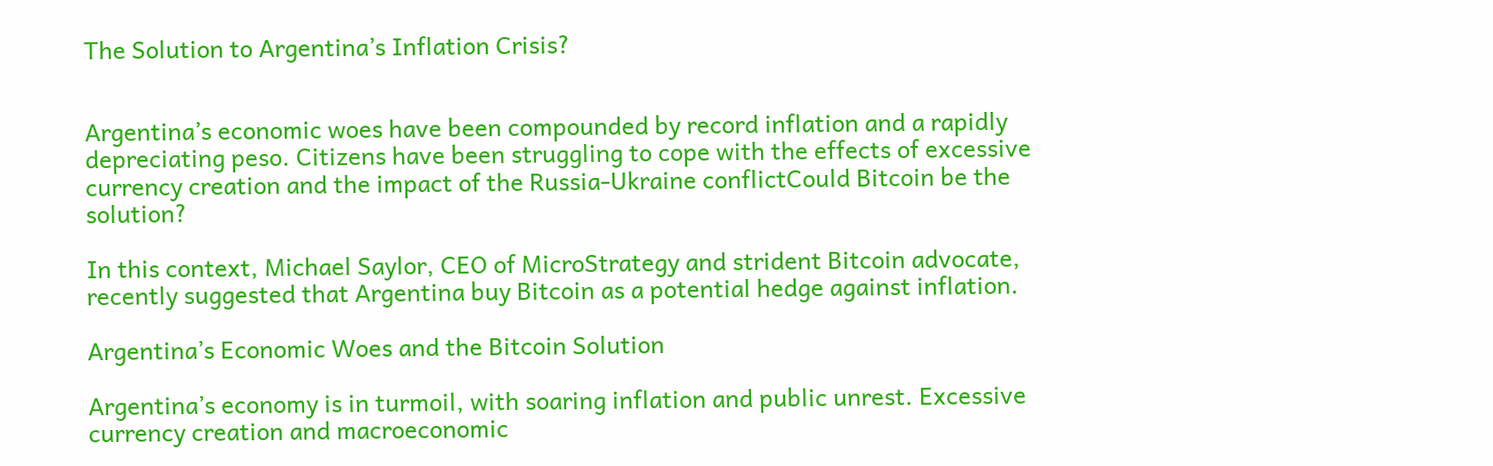The Solution to Argentina’s Inflation Crisis?


Argentina’s economic woes have been compounded by record inflation and a rapidly depreciating peso. Citizens have been struggling to cope with the effects of excessive currency creation and the impact of the Russia-Ukraine conflictCould Bitcoin be the solution?

In this context, Michael Saylor, CEO of MicroStrategy and strident Bitcoin advocate, recently suggested that Argentina buy Bitcoin as a potential hedge against inflation.

Argentina’s Economic Woes and the Bitcoin Solution

Argentina’s economy is in turmoil, with soaring inflation and public unrest. Excessive currency creation and macroeconomic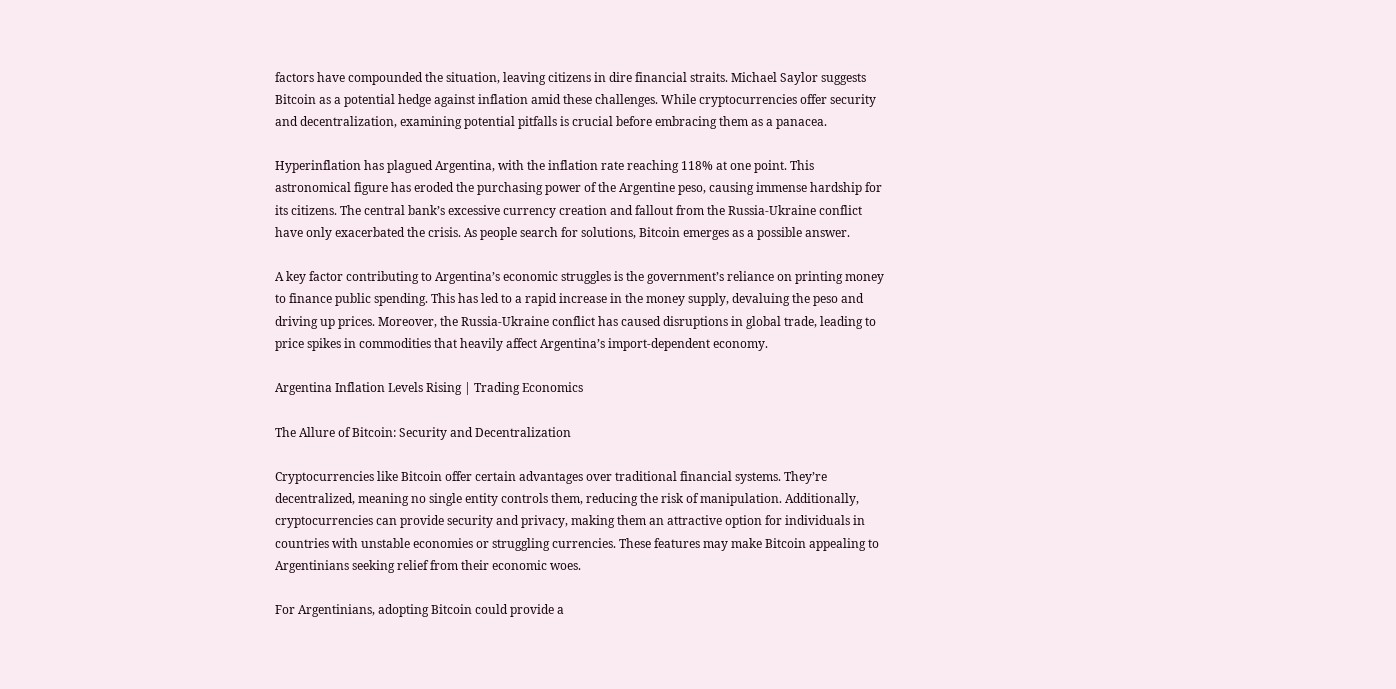factors have compounded the situation, leaving citizens in dire financial straits. Michael Saylor suggests Bitcoin as a potential hedge against inflation amid these challenges. While cryptocurrencies offer security and decentralization, examining potential pitfalls is crucial before embracing them as a panacea.

Hyperinflation has plagued Argentina, with the inflation rate reaching 118% at one point. This astronomical figure has eroded the purchasing power of the Argentine peso, causing immense hardship for its citizens. The central bank’s excessive currency creation and fallout from the Russia-Ukraine conflict have only exacerbated the crisis. As people search for solutions, Bitcoin emerges as a possible answer.

A key factor contributing to Argentina’s economic struggles is the government’s reliance on printing money to finance public spending. This has led to a rapid increase in the money supply, devaluing the peso and driving up prices. Moreover, the Russia-Ukraine conflict has caused disruptions in global trade, leading to price spikes in commodities that heavily affect Argentina’s import-dependent economy.

Argentina Inflation Levels Rising | Trading Economics

The Allure of Bitcoin: Security and Decentralization

Cryptocurrencies like Bitcoin offer certain advantages over traditional financial systems. They’re decentralized, meaning no single entity controls them, reducing the risk of manipulation. Additionally, cryptocurrencies can provide security and privacy, making them an attractive option for individuals in countries with unstable economies or struggling currencies. These features may make Bitcoin appealing to Argentinians seeking relief from their economic woes.

For Argentinians, adopting Bitcoin could provide a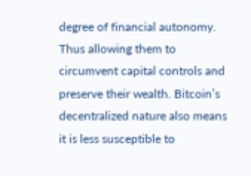degree of financial autonomy. Thus allowing them to circumvent capital controls and preserve their wealth. Bitcoin’s decentralized nature also means it is less susceptible to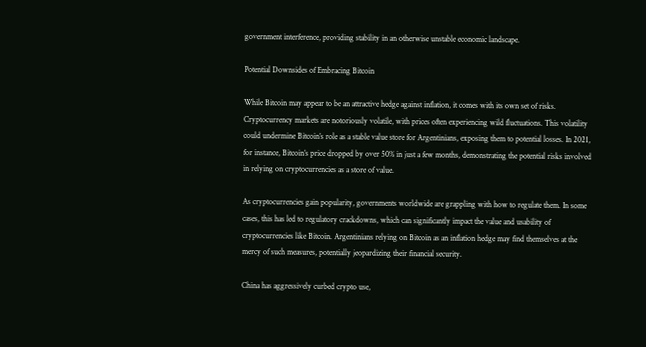government interference, providing stability in an otherwise unstable economic landscape.

Potential Downsides of Embracing Bitcoin

While Bitcoin may appear to be an attractive hedge against inflation, it comes with its own set of risks. Cryptocurrency markets are notoriously volatile, with prices often experiencing wild fluctuations. This volatility could undermine Bitcoin’s role as a stable value store for Argentinians, exposing them to potential losses. In 2021, for instance, Bitcoin’s price dropped by over 50% in just a few months, demonstrating the potential risks involved in relying on cryptocurrencies as a store of value.

As cryptocurrencies gain popularity, governments worldwide are grappling with how to regulate them. In some cases, this has led to regulatory crackdowns, which can significantly impact the value and usability of cryptocurrencies like Bitcoin. Argentinians relying on Bitcoin as an inflation hedge may find themselves at the mercy of such measures, potentially jeopardizing their financial security.

China has aggressively curbed crypto use,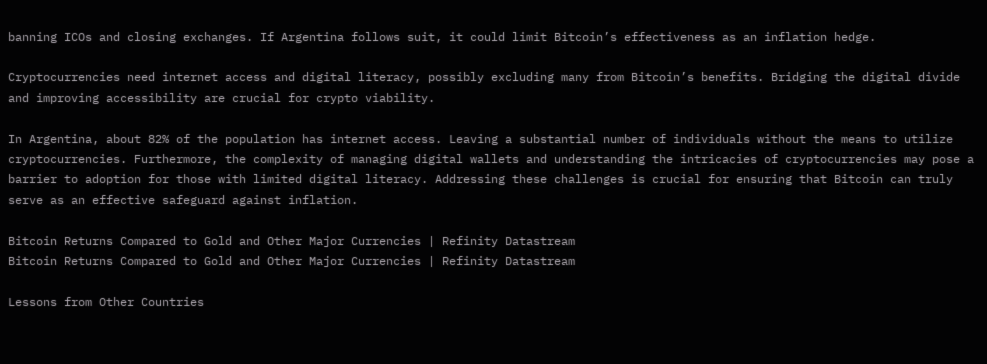banning ICOs and closing exchanges. If Argentina follows suit, it could limit Bitcoin’s effectiveness as an inflation hedge.

Cryptocurrencies need internet access and digital literacy, possibly excluding many from Bitcoin’s benefits. Bridging the digital divide and improving accessibility are crucial for crypto viability.

In Argentina, about 82% of the population has internet access. Leaving a substantial number of individuals without the means to utilize cryptocurrencies. Furthermore, the complexity of managing digital wallets and understanding the intricacies of cryptocurrencies may pose a barrier to adoption for those with limited digital literacy. Addressing these challenges is crucial for ensuring that Bitcoin can truly serve as an effective safeguard against inflation.

Bitcoin Returns Compared to Gold and Other Major Currencies | Refinity Datastream
Bitcoin Returns Compared to Gold and Other Major Currencies | Refinity Datastream

Lessons from Other Countries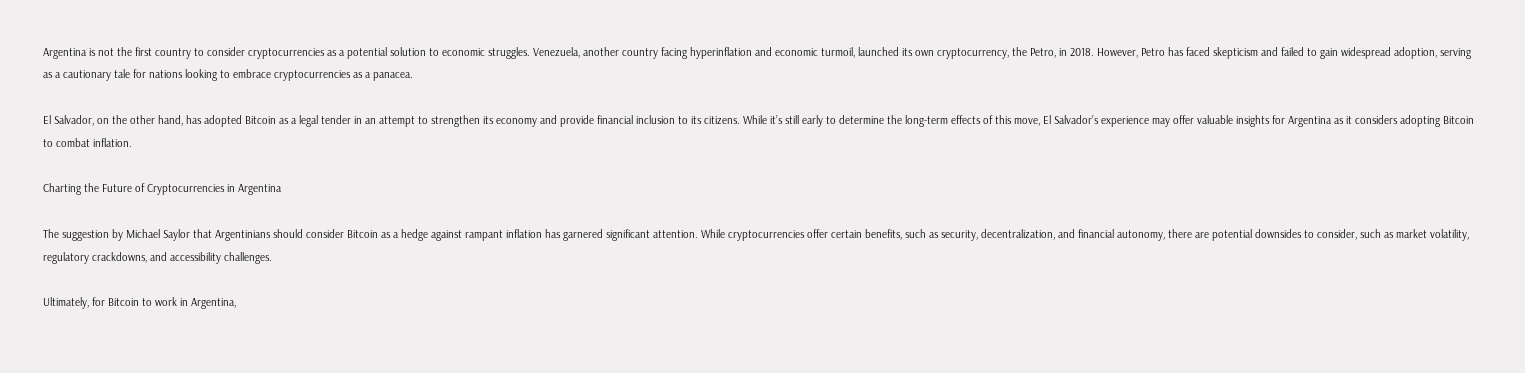Argentina is not the first country to consider cryptocurrencies as a potential solution to economic struggles. Venezuela, another country facing hyperinflation and economic turmoil, launched its own cryptocurrency, the Petro, in 2018. However, Petro has faced skepticism and failed to gain widespread adoption, serving as a cautionary tale for nations looking to embrace cryptocurrencies as a panacea.

El Salvador, on the other hand, has adopted Bitcoin as a legal tender in an attempt to strengthen its economy and provide financial inclusion to its citizens. While it’s still early to determine the long-term effects of this move, El Salvador’s experience may offer valuable insights for Argentina as it considers adopting Bitcoin to combat inflation.

Charting the Future of Cryptocurrencies in Argentina

The suggestion by Michael Saylor that Argentinians should consider Bitcoin as a hedge against rampant inflation has garnered significant attention. While cryptocurrencies offer certain benefits, such as security, decentralization, and financial autonomy, there are potential downsides to consider, such as market volatility, regulatory crackdowns, and accessibility challenges.

Ultimately, for Bitcoin to work in Argentina,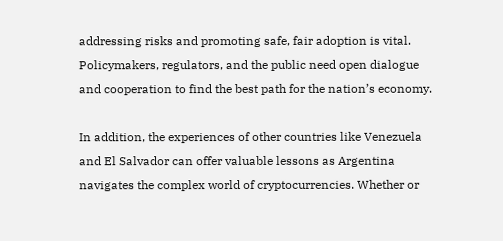addressing risks and promoting safe, fair adoption is vital. Policymakers, regulators, and the public need open dialogue and cooperation to find the best path for the nation’s economy.

In addition, the experiences of other countries like Venezuela and El Salvador can offer valuable lessons as Argentina navigates the complex world of cryptocurrencies. Whether or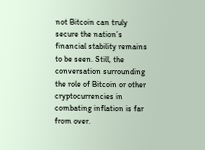not Bitcoin can truly secure the nation’s financial stability remains to be seen. Still, the conversation surrounding the role of Bitcoin or other cryptocurrencies in combating inflation is far from over.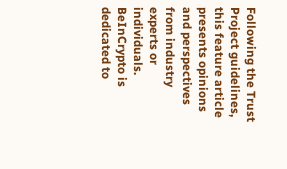Following the Trust Project guidelines, this feature article presents opinions and perspectives from industry experts or individuals. BeInCrypto is dedicated to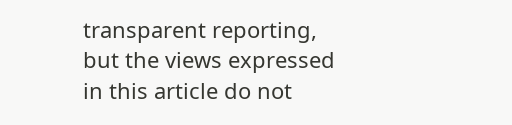transparent reporting, but the views expressed in this article do not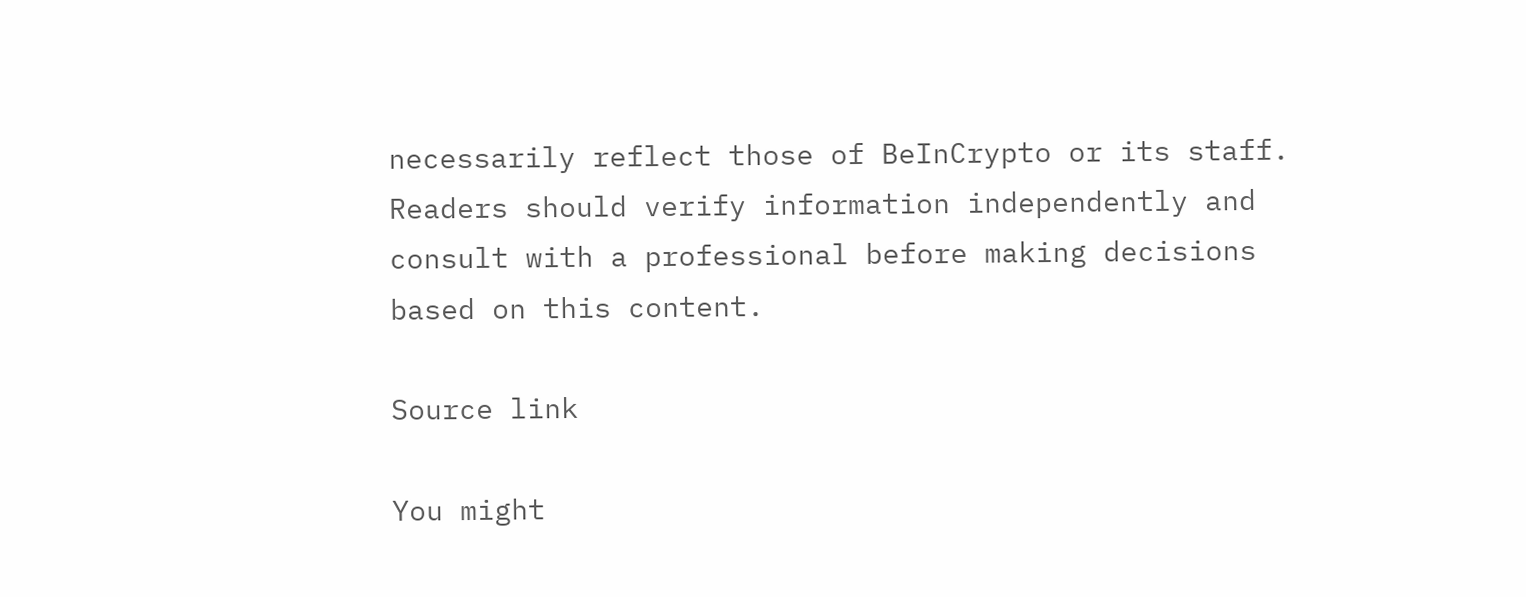necessarily reflect those of BeInCrypto or its staff. Readers should verify information independently and consult with a professional before making decisions based on this content.

Source link

You might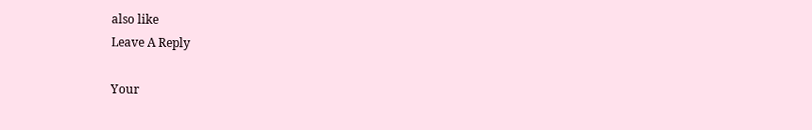also like
Leave A Reply

Your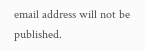email address will not be published.